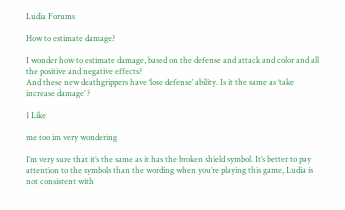Ludia Forums

How to estimate damage?

I wonder how to estimate damage, based on the defense and attack and color and all the positive and negative effects?
And these new deathgrippers have ‘lose defense’ ability. Is it the same as ‘take increase damage’ ?

1 Like

me too im very wondering

I’m very sure that it’s the same as it has the broken shield symbol. It’s better to pay attention to the symbols than the wording when you’re playing this game, Ludia is not consistent with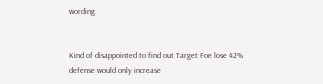wording.


Kind of disappointed to find out Target Foe lose 42% defense would only increase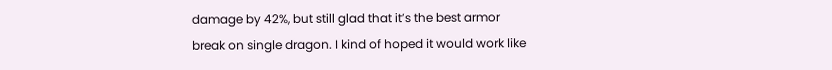damage by 42%, but still glad that it’s the best armor break on single dragon. I kind of hoped it would work like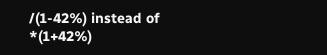/(1-42%) instead of *(1+42%)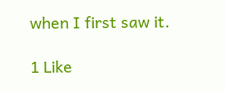when I first saw it.

1 Like